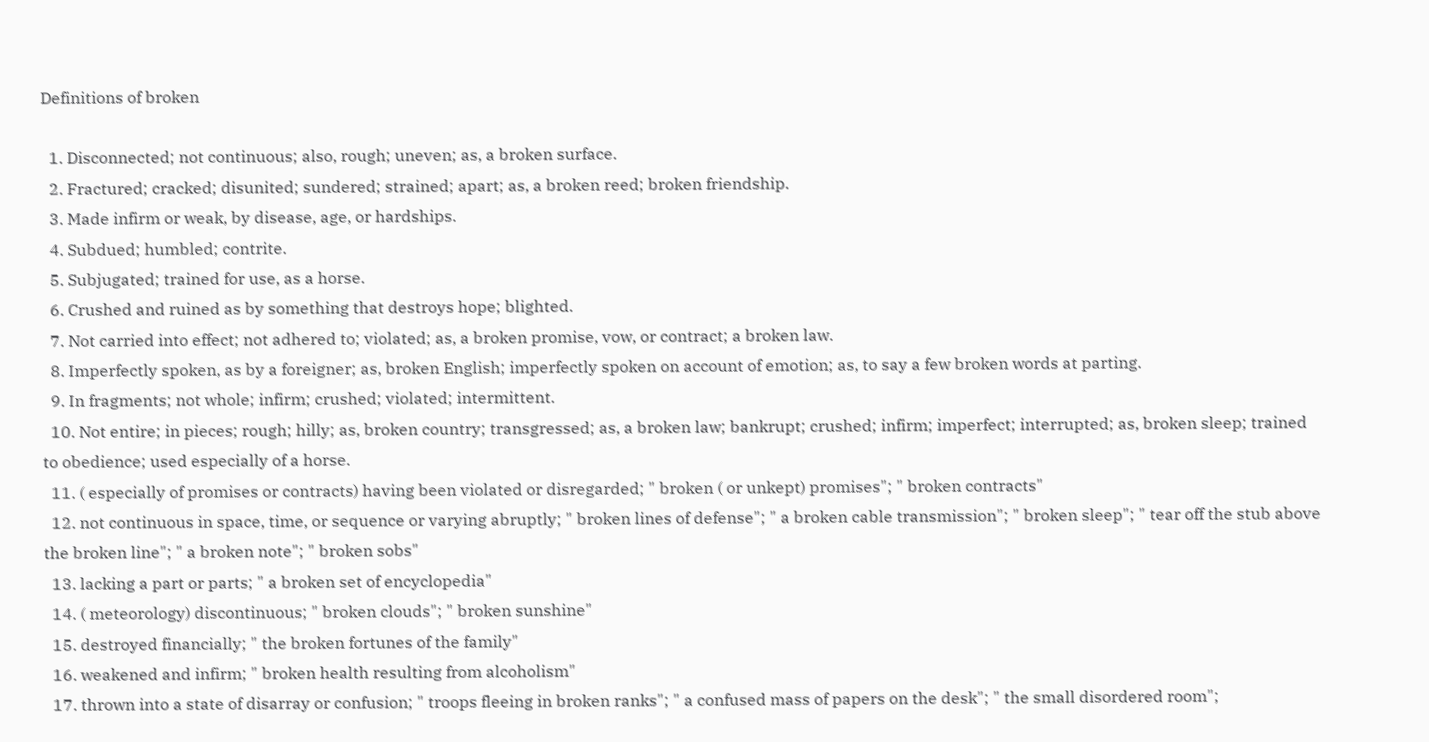Definitions of broken

  1. Disconnected; not continuous; also, rough; uneven; as, a broken surface.
  2. Fractured; cracked; disunited; sundered; strained; apart; as, a broken reed; broken friendship.
  3. Made infirm or weak, by disease, age, or hardships.
  4. Subdued; humbled; contrite.
  5. Subjugated; trained for use, as a horse.
  6. Crushed and ruined as by something that destroys hope; blighted.
  7. Not carried into effect; not adhered to; violated; as, a broken promise, vow, or contract; a broken law.
  8. Imperfectly spoken, as by a foreigner; as, broken English; imperfectly spoken on account of emotion; as, to say a few broken words at parting.
  9. In fragments; not whole; infirm; crushed; violated; intermittent.
  10. Not entire; in pieces; rough; hilly; as, broken country; transgressed; as, a broken law; bankrupt; crushed; infirm; imperfect; interrupted; as, broken sleep; trained to obedience; used especially of a horse.
  11. ( especially of promises or contracts) having been violated or disregarded; " broken ( or unkept) promises"; " broken contracts"
  12. not continuous in space, time, or sequence or varying abruptly; " broken lines of defense"; " a broken cable transmission"; " broken sleep"; " tear off the stub above the broken line"; " a broken note"; " broken sobs"
  13. lacking a part or parts; " a broken set of encyclopedia"
  14. ( meteorology) discontinuous; " broken clouds"; " broken sunshine"
  15. destroyed financially; " the broken fortunes of the family"
  16. weakened and infirm; " broken health resulting from alcoholism"
  17. thrown into a state of disarray or confusion; " troops fleeing in broken ranks"; " a confused mass of papers on the desk"; " the small disordered room";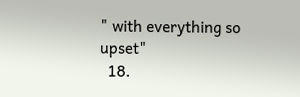" with everything so upset"
  18.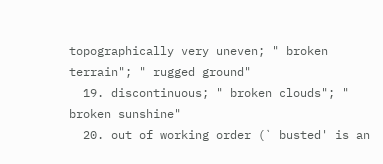topographically very uneven; " broken terrain"; " rugged ground"
  19. discontinuous; " broken clouds"; " broken sunshine"
  20. out of working order (` busted' is an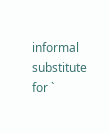informal substitute for `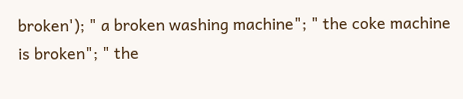broken'); " a broken washing machine"; " the coke machine is broken"; " the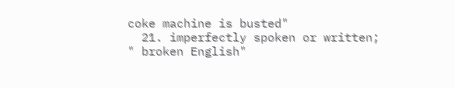coke machine is busted"
  21. imperfectly spoken or written; " broken English"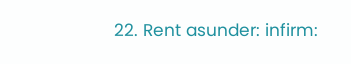22. Rent asunder: infirm: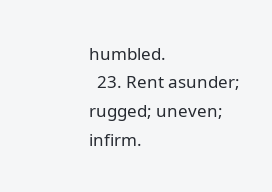humbled.
  23. Rent asunder; rugged; uneven; infirm.